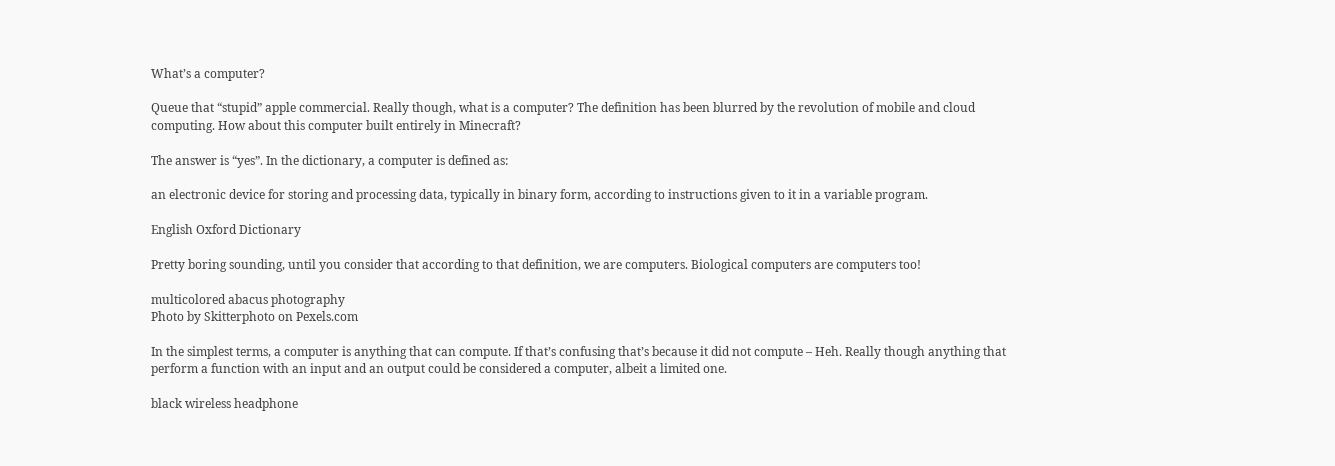What’s a computer?

Queue that “stupid” apple commercial. Really though, what is a computer? The definition has been blurred by the revolution of mobile and cloud computing. How about this computer built entirely in Minecraft?

The answer is “yes”. In the dictionary, a computer is defined as:

an electronic device for storing and processing data, typically in binary form, according to instructions given to it in a variable program.

English Oxford Dictionary

Pretty boring sounding, until you consider that according to that definition, we are computers. Biological computers are computers too!

multicolored abacus photography
Photo by Skitterphoto on Pexels.com

In the simplest terms, a computer is anything that can compute. If that’s confusing that’s because it did not compute – Heh. Really though anything that perform a function with an input and an output could be considered a computer, albeit a limited one.

black wireless headphone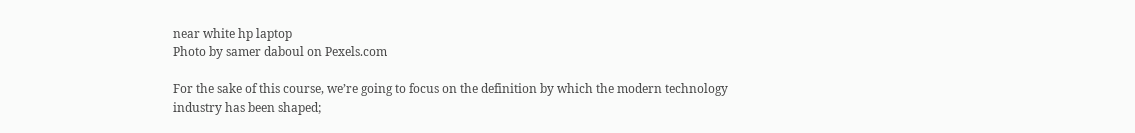near white hp laptop
Photo by samer daboul on Pexels.com

For the sake of this course, we’re going to focus on the definition by which the modern technology industry has been shaped;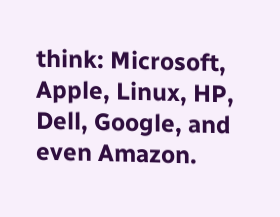think: Microsoft, Apple, Linux, HP, Dell, Google, and even Amazon.